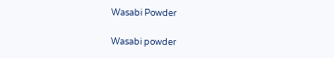Wasabi Powder

Wasabi powder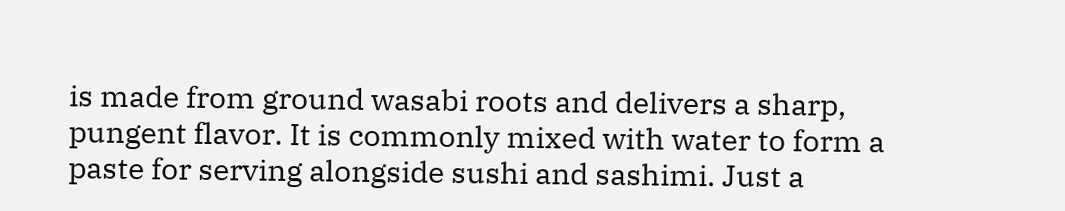is made from ground wasabi roots and delivers a sharp, pungent flavor. It is commonly mixed with water to form a paste for serving alongside sushi and sashimi. Just a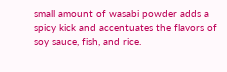small amount of wasabi powder adds a spicy kick and accentuates the flavors of soy sauce, fish, and rice.